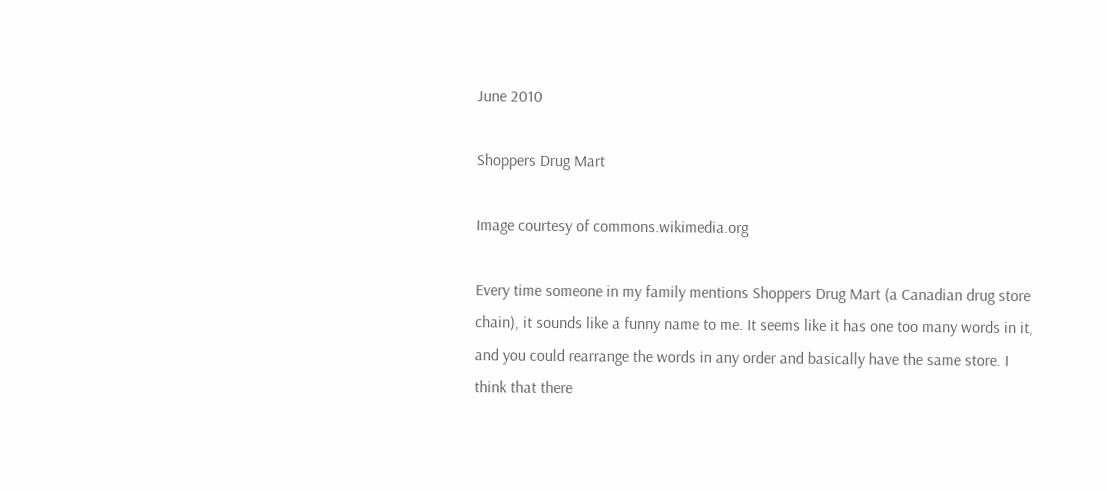June 2010

Shoppers Drug Mart

Image courtesy of commons.wikimedia.org

Every time someone in my family mentions Shoppers Drug Mart (a Canadian drug store chain), it sounds like a funny name to me. It seems like it has one too many words in it, and you could rearrange the words in any order and basically have the same store. I think that there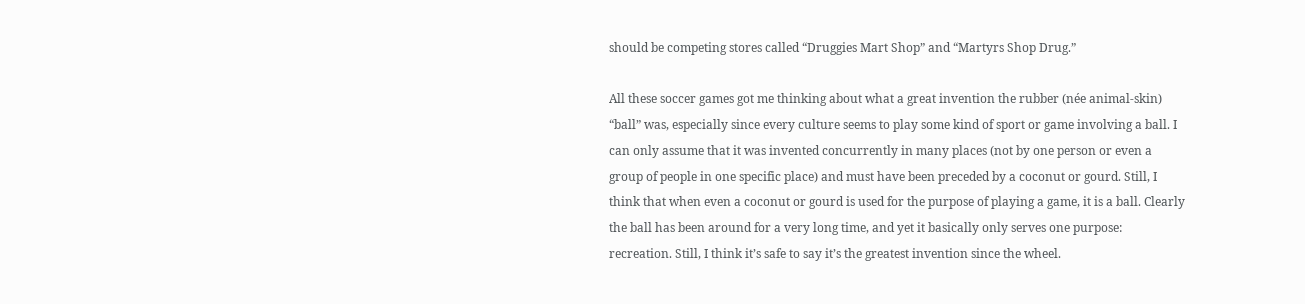should be competing stores called “Druggies Mart Shop” and “Martyrs Shop Drug.”

All these soccer games got me thinking about what a great invention the rubber (née animal-skin) “ball” was, especially since every culture seems to play some kind of sport or game involving a ball. I can only assume that it was invented concurrently in many places (not by one person or even a group of people in one specific place) and must have been preceded by a coconut or gourd. Still, I think that when even a coconut or gourd is used for the purpose of playing a game, it is a ball. Clearly the ball has been around for a very long time, and yet it basically only serves one purpose: recreation. Still, I think it’s safe to say it’s the greatest invention since the wheel.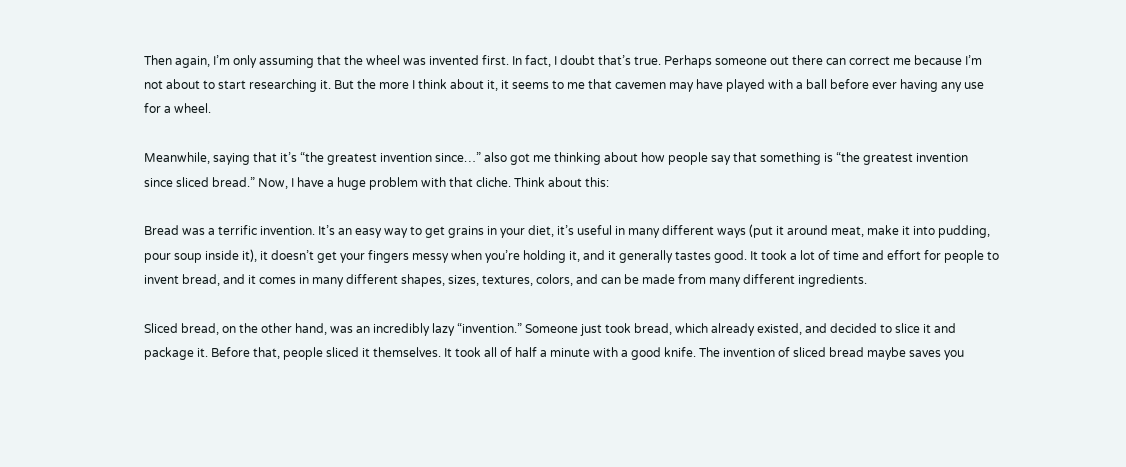Then again, I’m only assuming that the wheel was invented first. In fact, I doubt that’s true. Perhaps someone out there can correct me because I’m not about to start researching it. But the more I think about it, it seems to me that cavemen may have played with a ball before ever having any use for a wheel.

Meanwhile, saying that it’s “the greatest invention since…” also got me thinking about how people say that something is “the greatest invention since sliced bread.” Now, I have a huge problem with that cliche. Think about this:

Bread was a terrific invention. It’s an easy way to get grains in your diet, it’s useful in many different ways (put it around meat, make it into pudding, pour soup inside it), it doesn’t get your fingers messy when you’re holding it, and it generally tastes good. It took a lot of time and effort for people to invent bread, and it comes in many different shapes, sizes, textures, colors, and can be made from many different ingredients.

Sliced bread, on the other hand, was an incredibly lazy “invention.” Someone just took bread, which already existed, and decided to slice it and package it. Before that, people sliced it themselves. It took all of half a minute with a good knife. The invention of sliced bread maybe saves you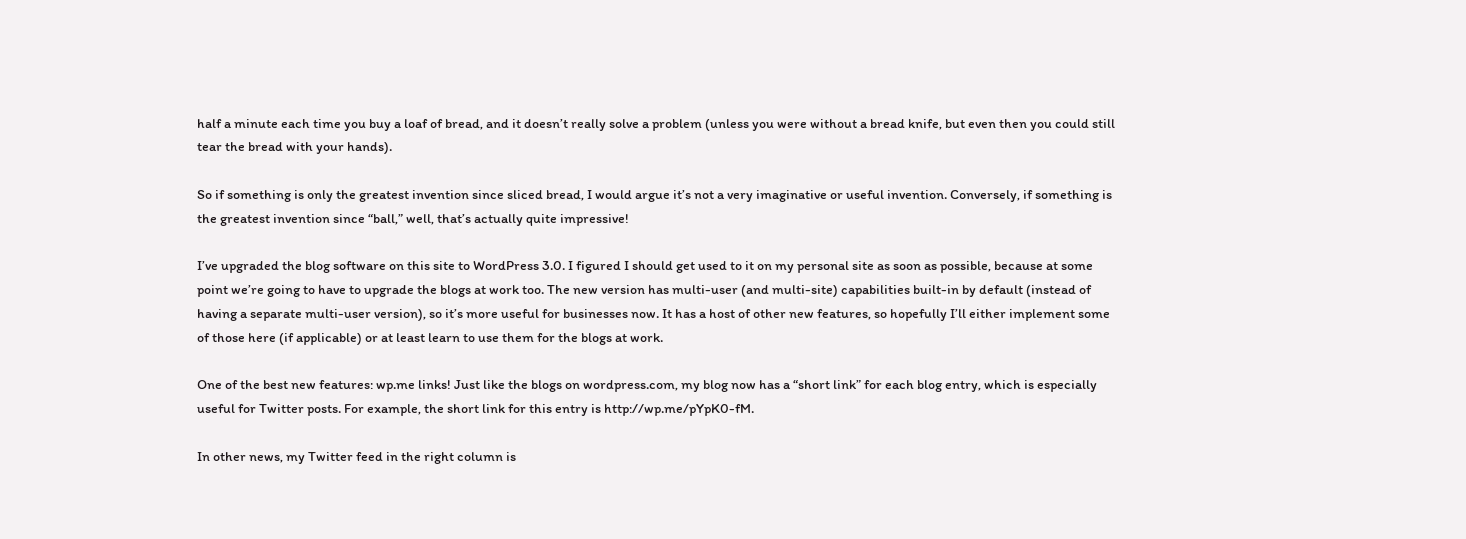half a minute each time you buy a loaf of bread, and it doesn’t really solve a problem (unless you were without a bread knife, but even then you could still tear the bread with your hands).

So if something is only the greatest invention since sliced bread, I would argue it’s not a very imaginative or useful invention. Conversely, if something is the greatest invention since “ball,” well, that’s actually quite impressive!

I’ve upgraded the blog software on this site to WordPress 3.0. I figured I should get used to it on my personal site as soon as possible, because at some point we’re going to have to upgrade the blogs at work too. The new version has multi-user (and multi-site) capabilities built-in by default (instead of having a separate multi-user version), so it’s more useful for businesses now. It has a host of other new features, so hopefully I’ll either implement some of those here (if applicable) or at least learn to use them for the blogs at work.

One of the best new features: wp.me links! Just like the blogs on wordpress.com, my blog now has a “short link” for each blog entry, which is especially useful for Twitter posts. For example, the short link for this entry is http://wp.me/pYpK0-fM.

In other news, my Twitter feed in the right column is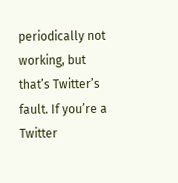periodically not working, but that’s Twitter’s fault. If you’re a Twitter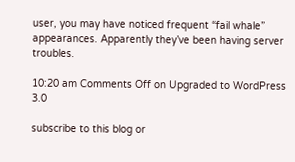user, you may have noticed frequent “fail whale” appearances. Apparently they’ve been having server troubles.

10:20 am Comments Off on Upgraded to WordPress 3.0

subscribe to this blog or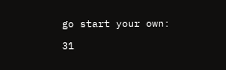go start your own:

31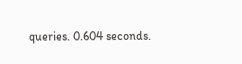queries. 0.604 seconds.